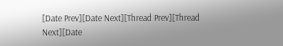[Date Prev][Date Next][Thread Prev][Thread Next][Date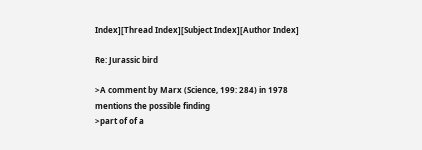Index][Thread Index][Subject Index][Author Index]

Re: Jurassic bird

>A comment by Marx (Science, 199: 284) in 1978 mentions the possible finding
>part of of a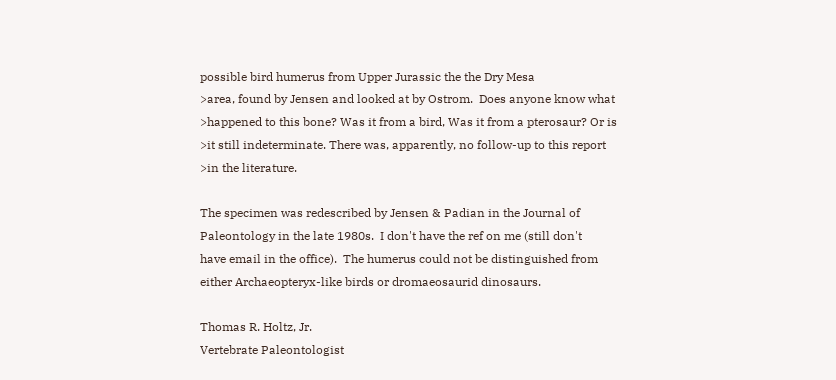possible bird humerus from Upper Jurassic the the Dry Mesa
>area, found by Jensen and looked at by Ostrom.  Does anyone know what
>happened to this bone? Was it from a bird, Was it from a pterosaur? Or is
>it still indeterminate. There was, apparently, no follow-up to this report
>in the literature.

The specimen was redescribed by Jensen & Padian in the Journal of
Paleontology in the late 1980s.  I don't have the ref on me (still don't
have email in the office).  The humerus could not be distinguished from
either Archaeopteryx-like birds or dromaeosaurid dinosaurs.

Thomas R. Holtz, Jr.
Vertebrate Paleontologist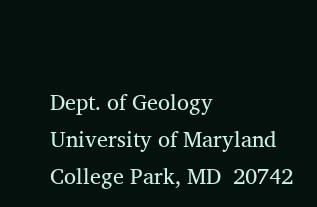Dept. of Geology
University of Maryland
College Park, MD  20742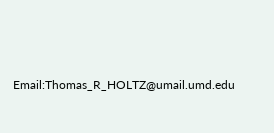Email:Thomas_R_HOLTZ@umail.umd.edu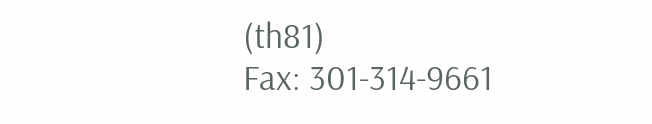(th81)
Fax: 301-314-9661